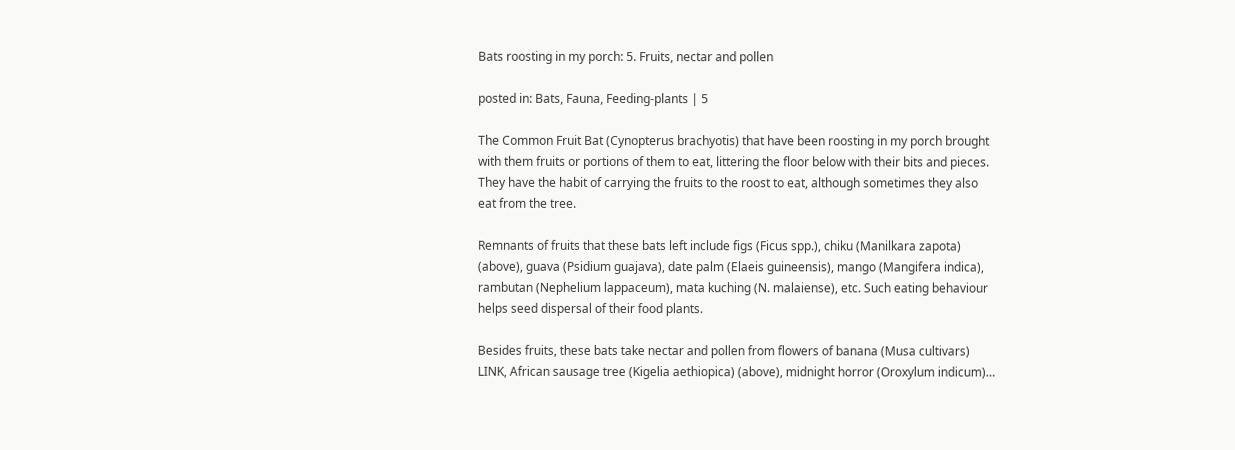Bats roosting in my porch: 5. Fruits, nectar and pollen

posted in: Bats, Fauna, Feeding-plants | 5

The Common Fruit Bat (Cynopterus brachyotis) that have been roosting in my porch brought with them fruits or portions of them to eat, littering the floor below with their bits and pieces. They have the habit of carrying the fruits to the roost to eat, although sometimes they also eat from the tree.

Remnants of fruits that these bats left include figs (Ficus spp.), chiku (Manilkara zapota) (above), guava (Psidium guajava), date palm (Elaeis guineensis), mango (Mangifera indica), rambutan (Nephelium lappaceum), mata kuching (N. malaiense), etc. Such eating behaviour helps seed dispersal of their food plants.

Besides fruits, these bats take nectar and pollen from flowers of banana (Musa cultivars) LINK, African sausage tree (Kigelia aethiopica) (above), midnight horror (Oroxylum indicum)…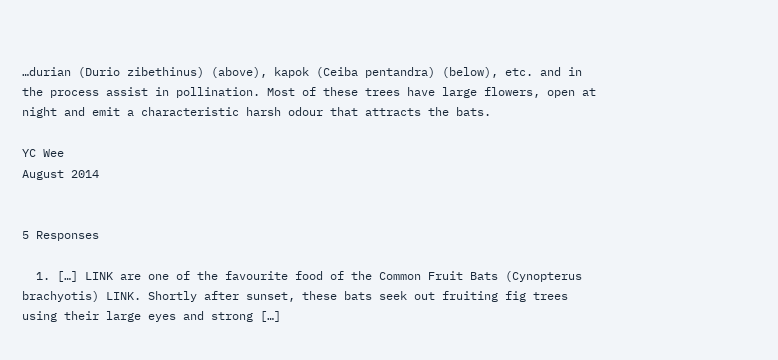…durian (Durio zibethinus) (above), kapok (Ceiba pentandra) (below), etc. and in the process assist in pollination. Most of these trees have large flowers, open at night and emit a characteristic harsh odour that attracts the bats.

YC Wee
August 2014


5 Responses

  1. […] LINK are one of the favourite food of the Common Fruit Bats (Cynopterus brachyotis) LINK. Shortly after sunset, these bats seek out fruiting fig trees using their large eyes and strong […]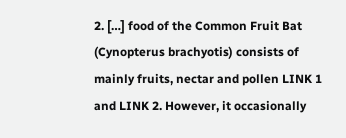2. […] food of the Common Fruit Bat (Cynopterus brachyotis) consists of mainly fruits, nectar and pollen LINK 1 and LINK 2. However, it occasionally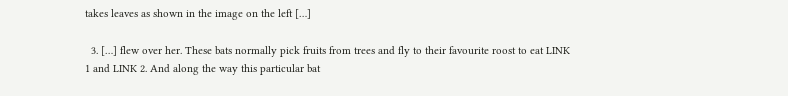takes leaves as shown in the image on the left […]

  3. […] flew over her. These bats normally pick fruits from trees and fly to their favourite roost to eat LINK 1 and LINK 2. And along the way this particular bat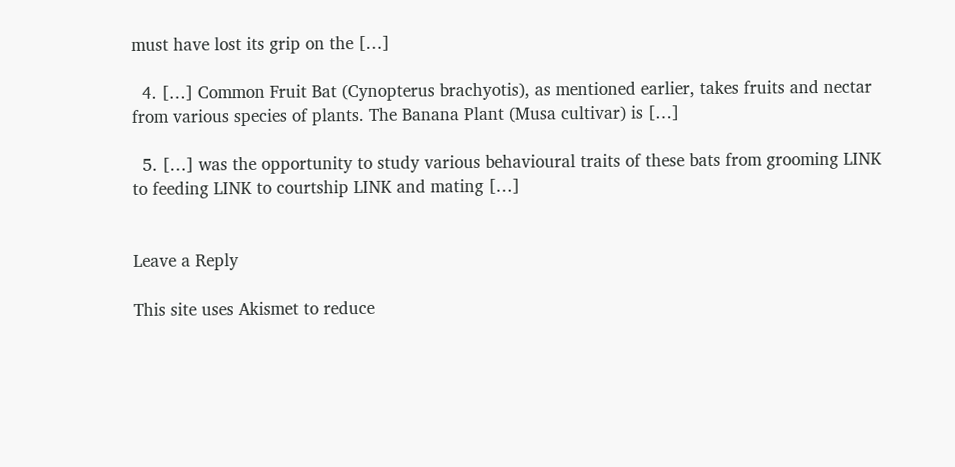must have lost its grip on the […]

  4. […] Common Fruit Bat (Cynopterus brachyotis), as mentioned earlier, takes fruits and nectar from various species of plants. The Banana Plant (Musa cultivar) is […]

  5. […] was the opportunity to study various behavioural traits of these bats from grooming LINK to feeding LINK to courtship LINK and mating […]


Leave a Reply

This site uses Akismet to reduce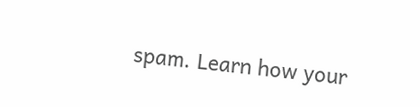spam. Learn how your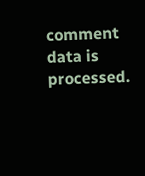comment data is processed.